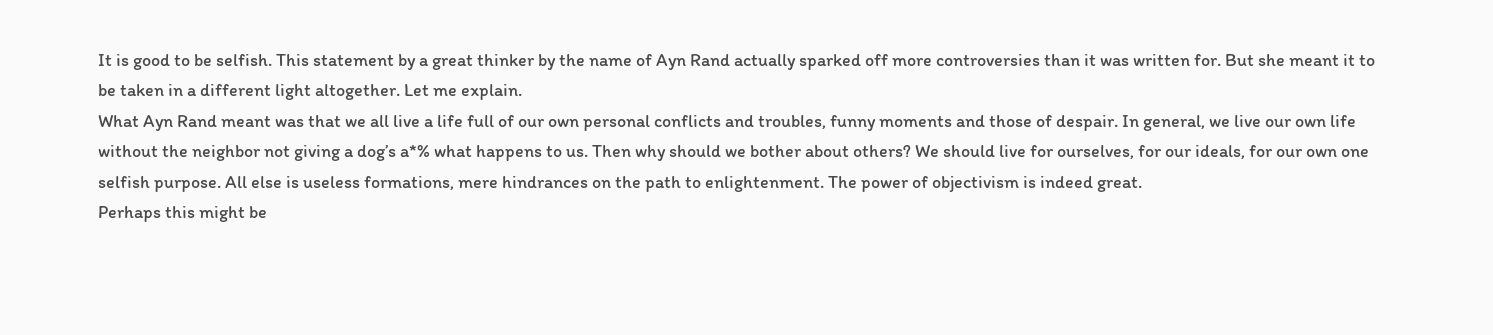It is good to be selfish. This statement by a great thinker by the name of Ayn Rand actually sparked off more controversies than it was written for. But she meant it to be taken in a different light altogether. Let me explain.
What Ayn Rand meant was that we all live a life full of our own personal conflicts and troubles, funny moments and those of despair. In general, we live our own life without the neighbor not giving a dog’s a*% what happens to us. Then why should we bother about others? We should live for ourselves, for our ideals, for our own one selfish purpose. All else is useless formations, mere hindrances on the path to enlightenment. The power of objectivism is indeed great.
Perhaps this might be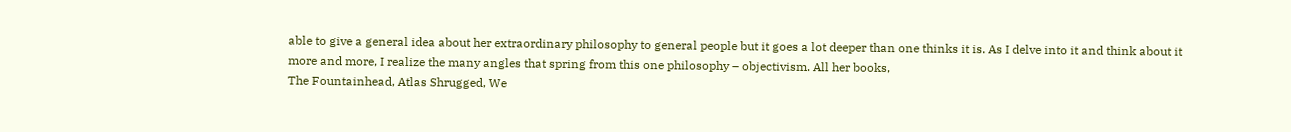able to give a general idea about her extraordinary philosophy to general people but it goes a lot deeper than one thinks it is. As I delve into it and think about it more and more, I realize the many angles that spring from this one philosophy – objectivism. All her books,
The Fountainhead, Atlas Shrugged, We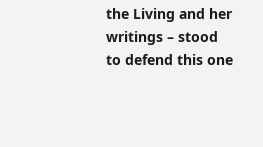the Living and her writings – stood to defend this one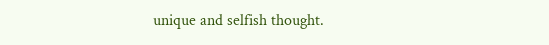unique and selfish thought.